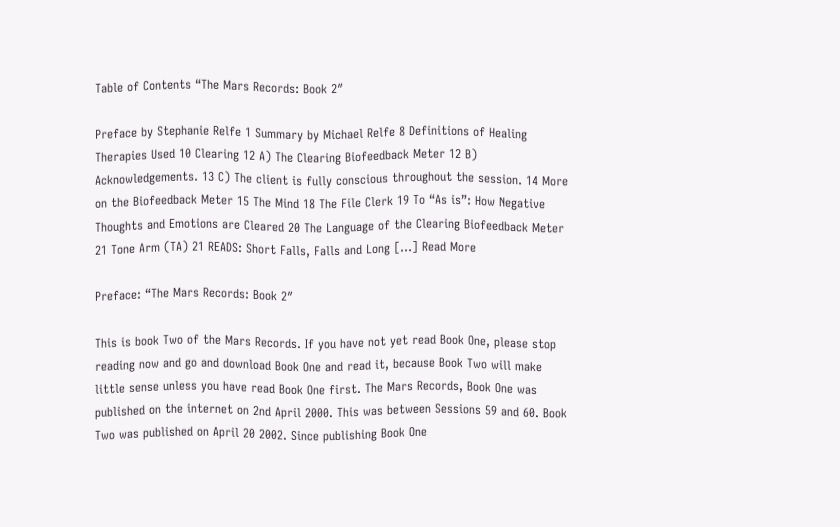Table of Contents “The Mars Records: Book 2″

Preface by Stephanie Relfe 1 Summary by Michael Relfe 8 Definitions of Healing Therapies Used 10 Clearing 12 A) The Clearing Biofeedback Meter 12 B) Acknowledgements. 13 C) The client is fully conscious throughout the session. 14 More on the Biofeedback Meter 15 The Mind 18 The File Clerk 19 To “As is”: How Negative Thoughts and Emotions are Cleared 20 The Language of the Clearing Biofeedback Meter 21 Tone Arm (TA) 21 READS: Short Falls, Falls and Long […] Read More

Preface: “The Mars Records: Book 2″

This is book Two of the Mars Records. If you have not yet read Book One, please stop reading now and go and download Book One and read it, because Book Two will make little sense unless you have read Book One first. The Mars Records, Book One was published on the internet on 2nd April 2000. This was between Sessions 59 and 60. Book Two was published on April 20 2002. Since publishing Book One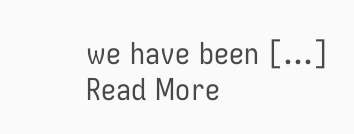we have been […] Read More